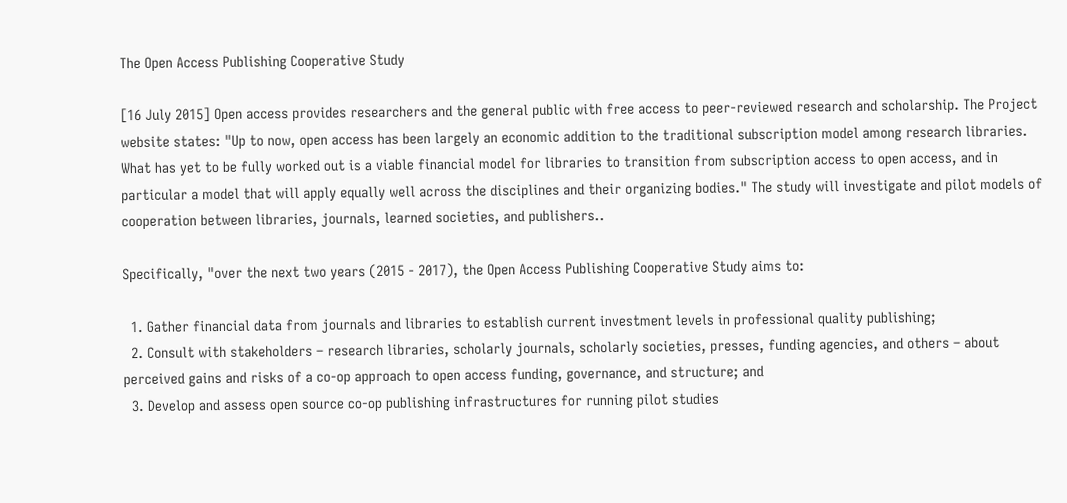The Open Access Publishing Cooperative Study

[16 July 2015] Open access provides researchers and the general public with free access to peer-reviewed research and scholarship. The Project website states: "Up to now, open access has been largely an economic addition to the traditional subscription model among research libraries. What has yet to be fully worked out is a viable financial model for libraries to transition from subscription access to open access, and in particular a model that will apply equally well across the disciplines and their organizing bodies." The study will investigate and pilot models of cooperation between libraries, journals, learned societies, and publishers..

Specifically, "over the next two years (2015 - 2017), the Open Access Publishing Cooperative Study aims to:

  1. Gather financial data from journals and libraries to establish current investment levels in professional quality publishing;
  2. Consult with stakeholders – research libraries, scholarly journals, scholarly societies, presses, funding agencies, and others – about perceived gains and risks of a co-op approach to open access funding, governance, and structure; and
  3. Develop and assess open source co-op publishing infrastructures for running pilot studies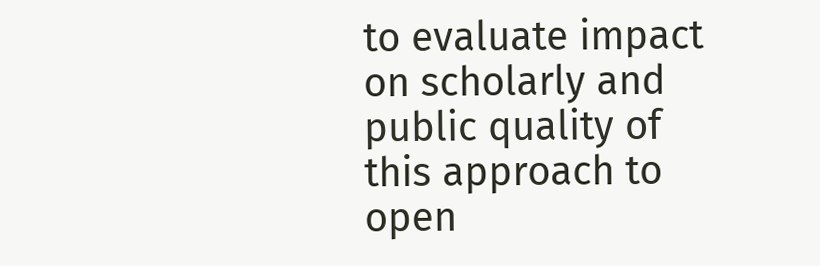to evaluate impact on scholarly and public quality of this approach to open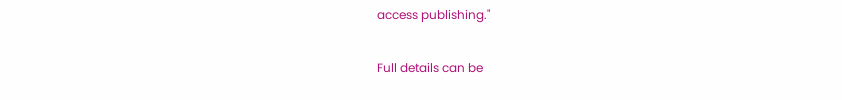access publishing."

Full details can be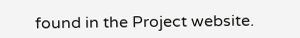found in the Project website.